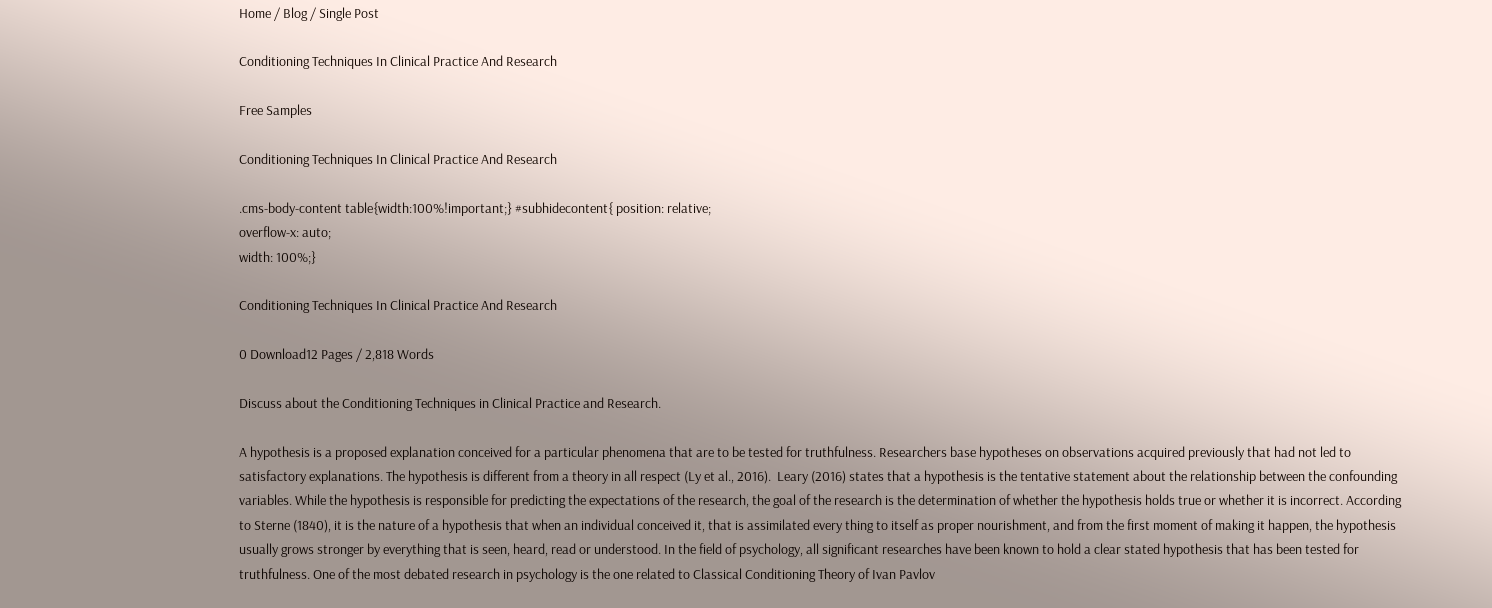Home / Blog / Single Post

Conditioning Techniques In Clinical Practice And Research

Free Samples

Conditioning Techniques In Clinical Practice And Research

.cms-body-content table{width:100%!important;} #subhidecontent{ position: relative;
overflow-x: auto;
width: 100%;}

Conditioning Techniques In Clinical Practice And Research

0 Download12 Pages / 2,818 Words

Discuss about the Conditioning Techniques in Clinical Practice and Research.

A hypothesis is a proposed explanation conceived for a particular phenomena that are to be tested for truthfulness. Researchers base hypotheses on observations acquired previously that had not led to satisfactory explanations. The hypothesis is different from a theory in all respect (Ly et al., 2016).  Leary (2016) states that a hypothesis is the tentative statement about the relationship between the confounding variables. While the hypothesis is responsible for predicting the expectations of the research, the goal of the research is the determination of whether the hypothesis holds true or whether it is incorrect. According to Sterne (1840), it is the nature of a hypothesis that when an individual conceived it, that is assimilated every thing to itself as proper nourishment, and from the first moment of making it happen, the hypothesis usually grows stronger by everything that is seen, heard, read or understood. In the field of psychology, all significant researches have been known to hold a clear stated hypothesis that has been tested for truthfulness. One of the most debated research in psychology is the one related to Classical Conditioning Theory of Ivan Pavlov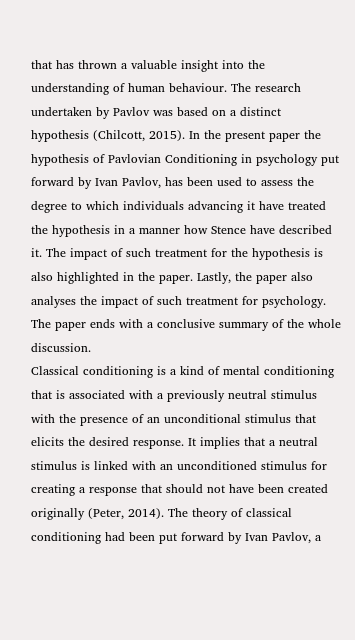that has thrown a valuable insight into the understanding of human behaviour. The research undertaken by Pavlov was based on a distinct hypothesis (Chilcott, 2015). In the present paper the hypothesis of Pavlovian Conditioning in psychology put forward by Ivan Pavlov, has been used to assess the degree to which individuals advancing it have treated the hypothesis in a manner how Stence have described it. The impact of such treatment for the hypothesis is also highlighted in the paper. Lastly, the paper also analyses the impact of such treatment for psychology. The paper ends with a conclusive summary of the whole discussion.
Classical conditioning is a kind of mental conditioning that is associated with a previously neutral stimulus with the presence of an unconditional stimulus that elicits the desired response. It implies that a neutral stimulus is linked with an unconditioned stimulus for creating a response that should not have been created originally (Peter, 2014). The theory of classical conditioning had been put forward by Ivan Pavlov, a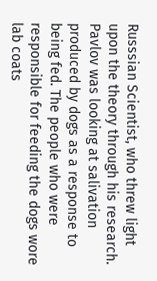Russsian Scientist, who threw light upon the theory through his research. Pavlov was looking at salivation produced by dogs as a response to being fed. The people who were responsible for feeding the dogs wore lab coats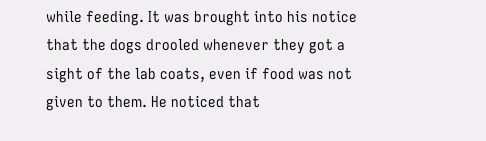while feeding. It was brought into his notice that the dogs drooled whenever they got a sight of the lab coats, even if food was not given to them. He noticed that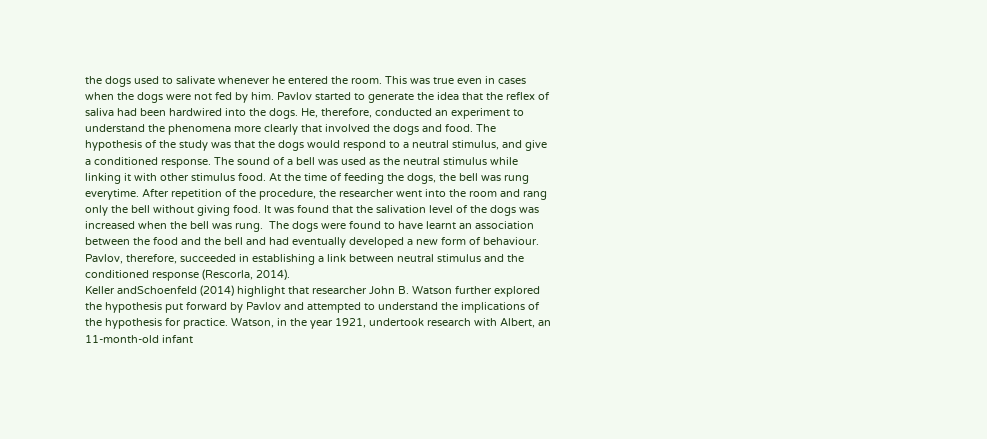the dogs used to salivate whenever he entered the room. This was true even in cases when the dogs were not fed by him. Pavlov started to generate the idea that the reflex of saliva had been hardwired into the dogs. He, therefore, conducted an experiment to understand the phenomena more clearly that involved the dogs and food. The hypothesis of the study was that the dogs would respond to a neutral stimulus, and give a conditioned response. The sound of a bell was used as the neutral stimulus while linking it with other stimulus food. At the time of feeding the dogs, the bell was rung everytime. After repetition of the procedure, the researcher went into the room and rang only the bell without giving food. It was found that the salivation level of the dogs was increased when the bell was rung.  The dogs were found to have learnt an association between the food and the bell and had eventually developed a new form of behaviour. Pavlov, therefore, succeeded in establishing a link between neutral stimulus and the conditioned response (Rescorla, 2014).
Keller andSchoenfeld (2014) highlight that researcher John B. Watson further explored the hypothesis put forward by Pavlov and attempted to understand the implications of the hypothesis for practice. Watson, in the year 1921, undertook research with Albert, an 11-month-old infant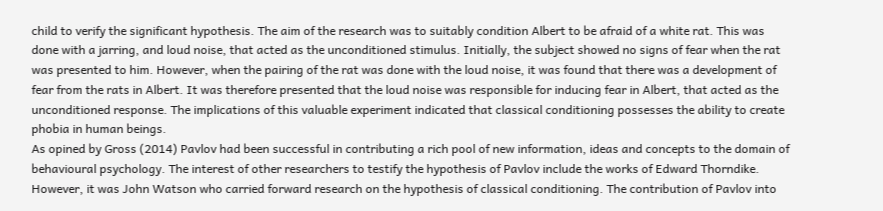child to verify the significant hypothesis. The aim of the research was to suitably condition Albert to be afraid of a white rat. This was done with a jarring, and loud noise, that acted as the unconditioned stimulus. Initially, the subject showed no signs of fear when the rat was presented to him. However, when the pairing of the rat was done with the loud noise, it was found that there was a development of fear from the rats in Albert. It was therefore presented that the loud noise was responsible for inducing fear in Albert, that acted as the unconditioned response. The implications of this valuable experiment indicated that classical conditioning possesses the ability to create phobia in human beings.
As opined by Gross (2014) Pavlov had been successful in contributing a rich pool of new information, ideas and concepts to the domain of behavioural psychology. The interest of other researchers to testify the hypothesis of Pavlov include the works of Edward Thorndike. However, it was John Watson who carried forward research on the hypothesis of classical conditioning. The contribution of Pavlov into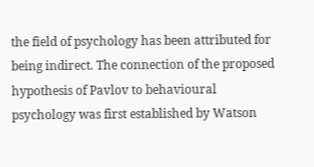the field of psychology has been attributed for being indirect. The connection of the proposed hypothesis of Pavlov to behavioural psychology was first established by Watson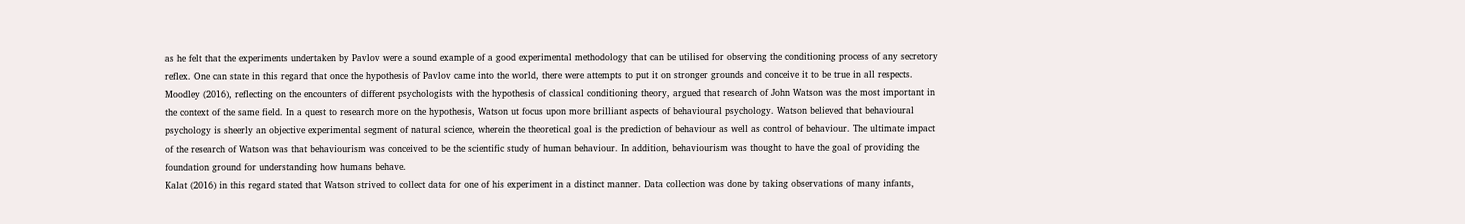as he felt that the experiments undertaken by Pavlov were a sound example of a good experimental methodology that can be utilised for observing the conditioning process of any secretory reflex. One can state in this regard that once the hypothesis of Pavlov came into the world, there were attempts to put it on stronger grounds and conceive it to be true in all respects. Moodley (2016), reflecting on the encounters of different psychologists with the hypothesis of classical conditioning theory, argued that research of John Watson was the most important in the context of the same field. In a quest to research more on the hypothesis, Watson ut focus upon more brilliant aspects of behavioural psychology. Watson believed that behavioural psychology is sheerly an objective experimental segment of natural science, wherein the theoretical goal is the prediction of behaviour as well as control of behaviour. The ultimate impact of the research of Watson was that behaviourism was conceived to be the scientific study of human behaviour. In addition, behaviourism was thought to have the goal of providing the foundation ground for understanding how humans behave.
Kalat (2016) in this regard stated that Watson strived to collect data for one of his experiment in a distinct manner. Data collection was done by taking observations of many infants,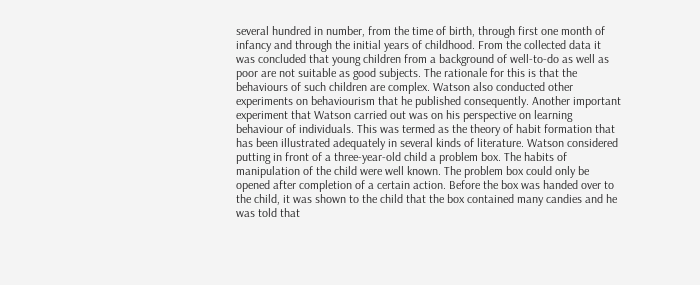several hundred in number, from the time of birth, through first one month of infancy and through the initial years of childhood. From the collected data it was concluded that young children from a background of well-to-do as well as poor are not suitable as good subjects. The rationale for this is that the behaviours of such children are complex. Watson also conducted other experiments on behaviourism that he published consequently. Another important experiment that Watson carried out was on his perspective on learning behaviour of individuals. This was termed as the theory of habit formation that has been illustrated adequately in several kinds of literature. Watson considered putting in front of a three-year-old child a problem box. The habits of manipulation of the child were well known. The problem box could only be opened after completion of a certain action. Before the box was handed over to the child, it was shown to the child that the box contained many candies and he was told that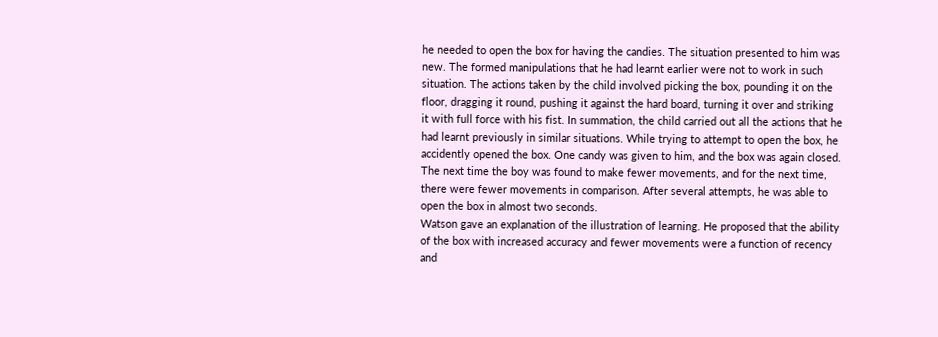he needed to open the box for having the candies. The situation presented to him was new. The formed manipulations that he had learnt earlier were not to work in such situation. The actions taken by the child involved picking the box, pounding it on the floor, dragging it round, pushing it against the hard board, turning it over and striking it with full force with his fist. In summation, the child carried out all the actions that he had learnt previously in similar situations. While trying to attempt to open the box, he accidently opened the box. One candy was given to him, and the box was again closed. The next time the boy was found to make fewer movements, and for the next time, there were fewer movements in comparison. After several attempts, he was able to open the box in almost two seconds.
Watson gave an explanation of the illustration of learning. He proposed that the ability of the box with increased accuracy and fewer movements were a function of recency and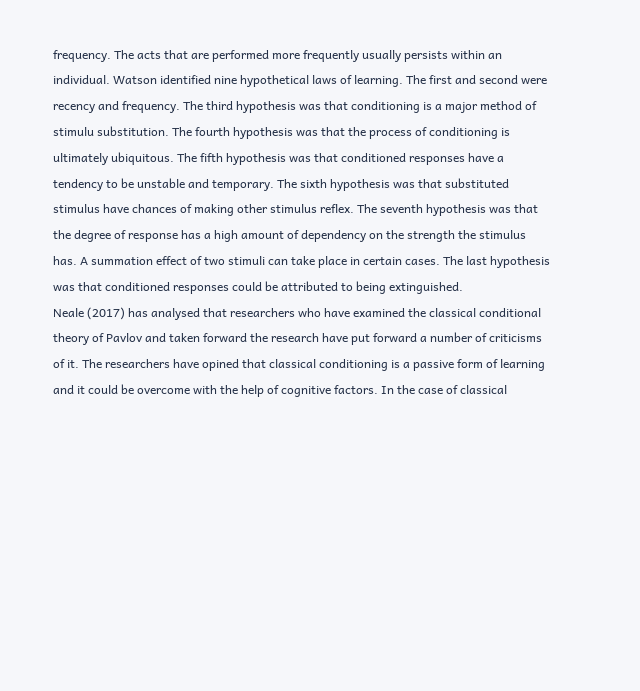frequency. The acts that are performed more frequently usually persists within an individual. Watson identified nine hypothetical laws of learning. The first and second were recency and frequency. The third hypothesis was that conditioning is a major method of stimulu substitution. The fourth hypothesis was that the process of conditioning is ultimately ubiquitous. The fifth hypothesis was that conditioned responses have a tendency to be unstable and temporary. The sixth hypothesis was that substituted stimulus have chances of making other stimulus reflex. The seventh hypothesis was that the degree of response has a high amount of dependency on the strength the stimulus has. A summation effect of two stimuli can take place in certain cases. The last hypothesis was that conditioned responses could be attributed to being extinguished.
Neale (2017) has analysed that researchers who have examined the classical conditional theory of Pavlov and taken forward the research have put forward a number of criticisms of it. The researchers have opined that classical conditioning is a passive form of learning and it could be overcome with the help of cognitive factors. In the case of classical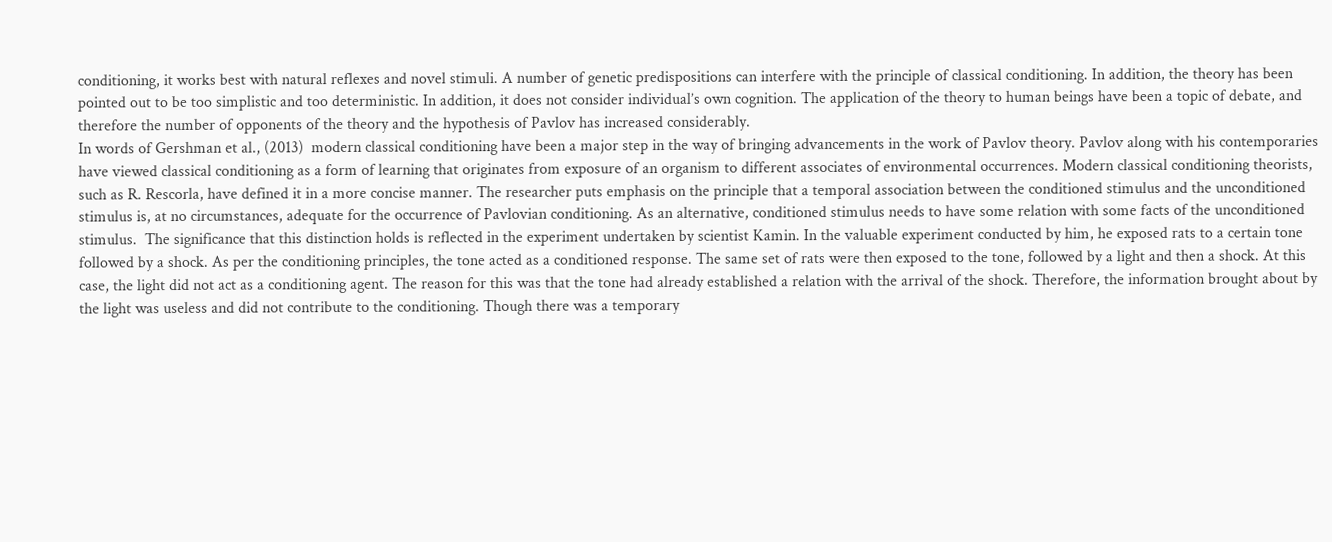conditioning, it works best with natural reflexes and novel stimuli. A number of genetic predispositions can interfere with the principle of classical conditioning. In addition, the theory has been pointed out to be too simplistic and too deterministic. In addition, it does not consider individual’s own cognition. The application of the theory to human beings have been a topic of debate, and therefore the number of opponents of the theory and the hypothesis of Pavlov has increased considerably.
In words of Gershman et al., (2013)  modern classical conditioning have been a major step in the way of bringing advancements in the work of Pavlov theory. Pavlov along with his contemporaries have viewed classical conditioning as a form of learning that originates from exposure of an organism to different associates of environmental occurrences. Modern classical conditioning theorists, such as R. Rescorla, have defined it in a more concise manner. The researcher puts emphasis on the principle that a temporal association between the conditioned stimulus and the unconditioned stimulus is, at no circumstances, adequate for the occurrence of Pavlovian conditioning. As an alternative, conditioned stimulus needs to have some relation with some facts of the unconditioned stimulus.  The significance that this distinction holds is reflected in the experiment undertaken by scientist Kamin. In the valuable experiment conducted by him, he exposed rats to a certain tone followed by a shock. As per the conditioning principles, the tone acted as a conditioned response. The same set of rats were then exposed to the tone, followed by a light and then a shock. At this case, the light did not act as a conditioning agent. The reason for this was that the tone had already established a relation with the arrival of the shock. Therefore, the information brought about by the light was useless and did not contribute to the conditioning. Though there was a temporary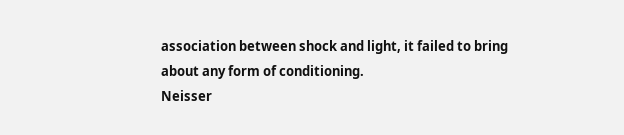association between shock and light, it failed to bring about any form of conditioning.
Neisser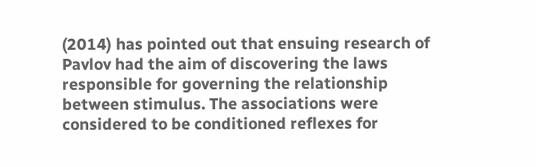(2014) has pointed out that ensuing research of Pavlov had the aim of discovering the laws responsible for governing the relationship between stimulus. The associations were considered to be conditioned reflexes for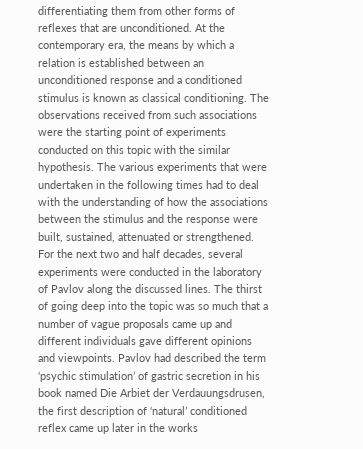differentiating them from other forms of reflexes that are unconditioned. At the contemporary era, the means by which a relation is established between an unconditioned response and a conditioned stimulus is known as classical conditioning. The observations received from such associations were the starting point of experiments conducted on this topic with the similar hypothesis. The various experiments that were undertaken in the following times had to deal with the understanding of how the associations between the stimulus and the response were built, sustained, attenuated or strengthened. For the next two and half decades, several experiments were conducted in the laboratory of Pavlov along the discussed lines. The thirst of going deep into the topic was so much that a number of vague proposals came up and different individuals gave different opinions and viewpoints. Pavlov had described the term ‘psychic stimulation’ of gastric secretion in his book named Die Arbiet der Verdauungsdrusen, the first description of ‘natural’ conditioned reflex came up later in the works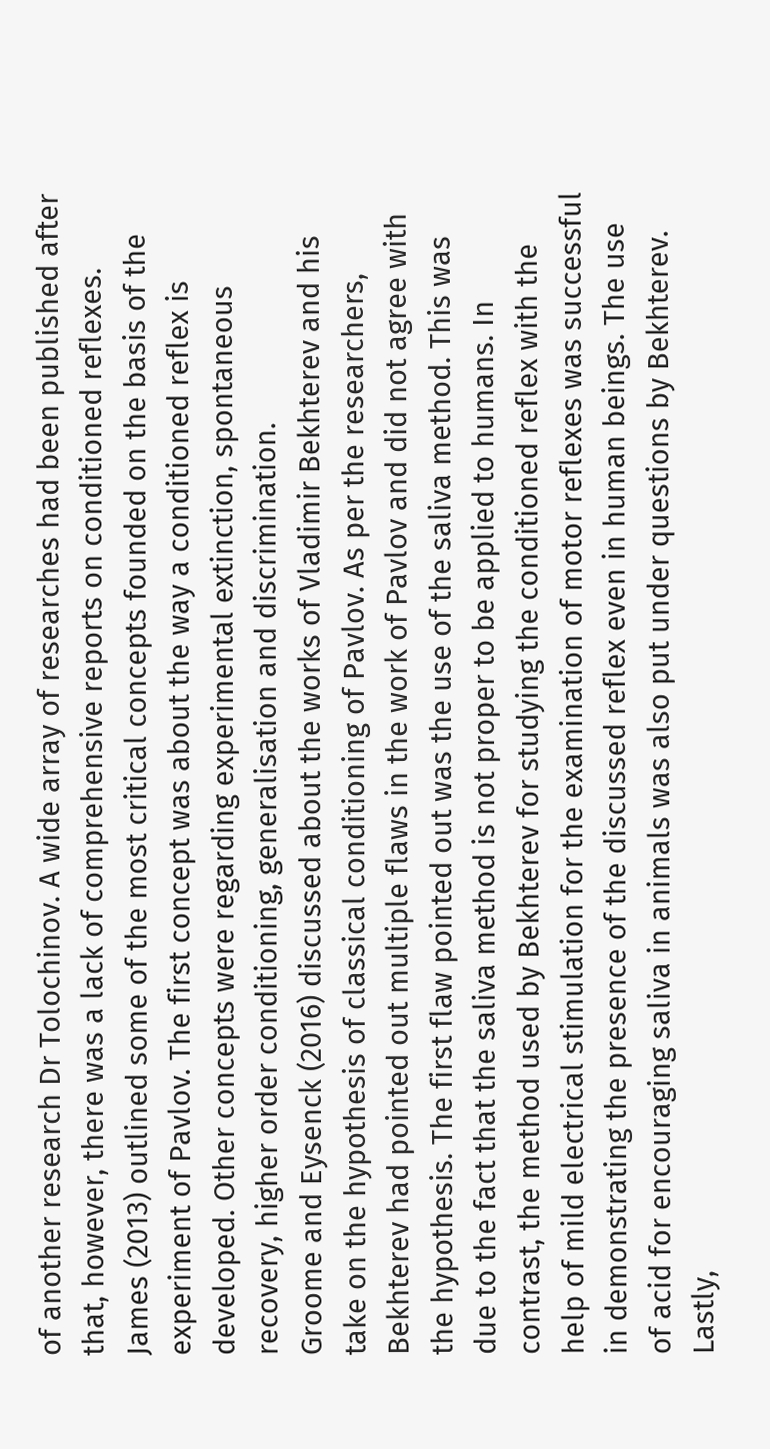of another research Dr Tolochinov. A wide array of researches had been published after that, however, there was a lack of comprehensive reports on conditioned reflexes. James (2013) outlined some of the most critical concepts founded on the basis of the experiment of Pavlov. The first concept was about the way a conditioned reflex is developed. Other concepts were regarding experimental extinction, spontaneous recovery, higher order conditioning, generalisation and discrimination.
Groome and Eysenck (2016) discussed about the works of Vladimir Bekhterev and his take on the hypothesis of classical conditioning of Pavlov. As per the researchers, Bekhterev had pointed out multiple flaws in the work of Pavlov and did not agree with the hypothesis. The first flaw pointed out was the use of the saliva method. This was due to the fact that the saliva method is not proper to be applied to humans. In contrast, the method used by Bekhterev for studying the conditioned reflex with the help of mild electrical stimulation for the examination of motor reflexes was successful in demonstrating the presence of the discussed reflex even in human beings. The use of acid for encouraging saliva in animals was also put under questions by Bekhterev. Lastly,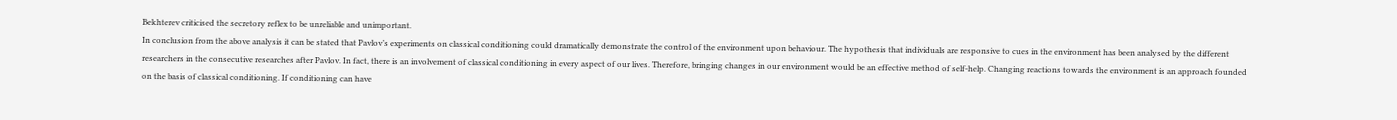Bekhterev criticised the secretory reflex to be unreliable and unimportant.
In conclusion from the above analysis it can be stated that Pavlov’s experiments on classical conditioning could dramatically demonstrate the control of the environment upon behaviour. The hypothesis that individuals are responsive to cues in the environment has been analysed by the different researchers in the consecutive researches after Pavlov. In fact, there is an involvement of classical conditioning in every aspect of our lives. Therefore, bringing changes in our environment would be an effective method of self-help. Changing reactions towards the environment is an approach founded on the basis of classical conditioning. If conditioning can have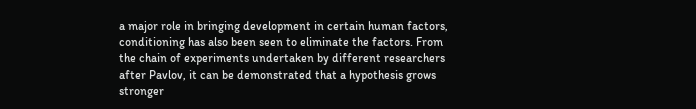a major role in bringing development in certain human factors, conditioning has also been seen to eliminate the factors. From the chain of experiments undertaken by different researchers after Pavlov, it can be demonstrated that a hypothesis grows stronger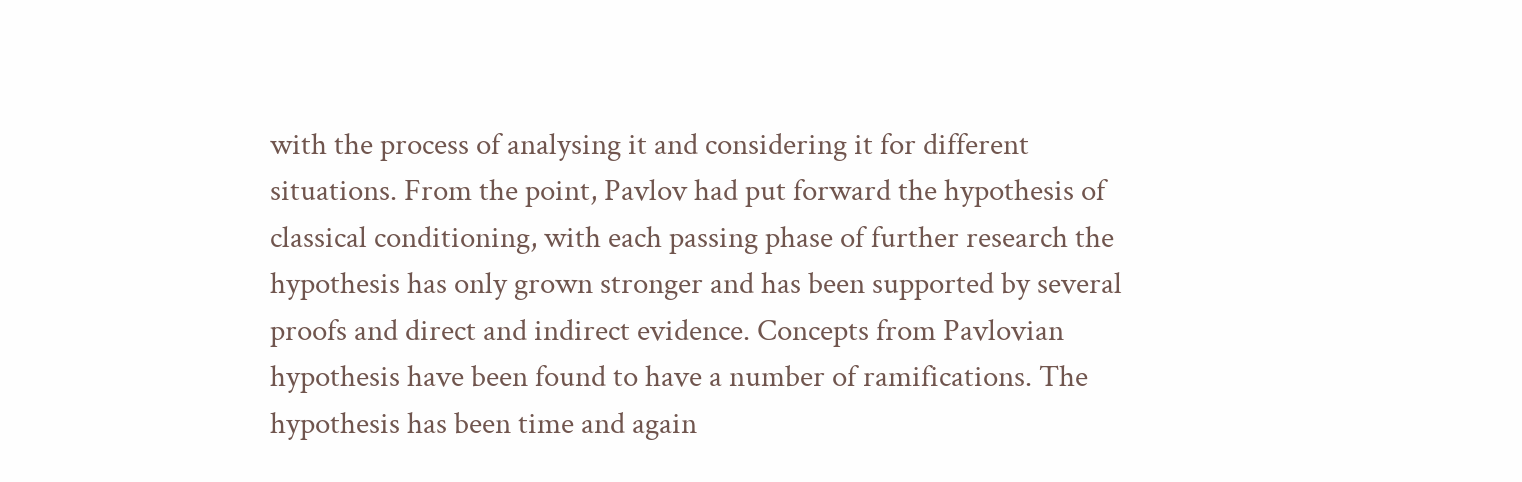with the process of analysing it and considering it for different situations. From the point, Pavlov had put forward the hypothesis of classical conditioning, with each passing phase of further research the hypothesis has only grown stronger and has been supported by several proofs and direct and indirect evidence. Concepts from Pavlovian hypothesis have been found to have a number of ramifications. The hypothesis has been time and again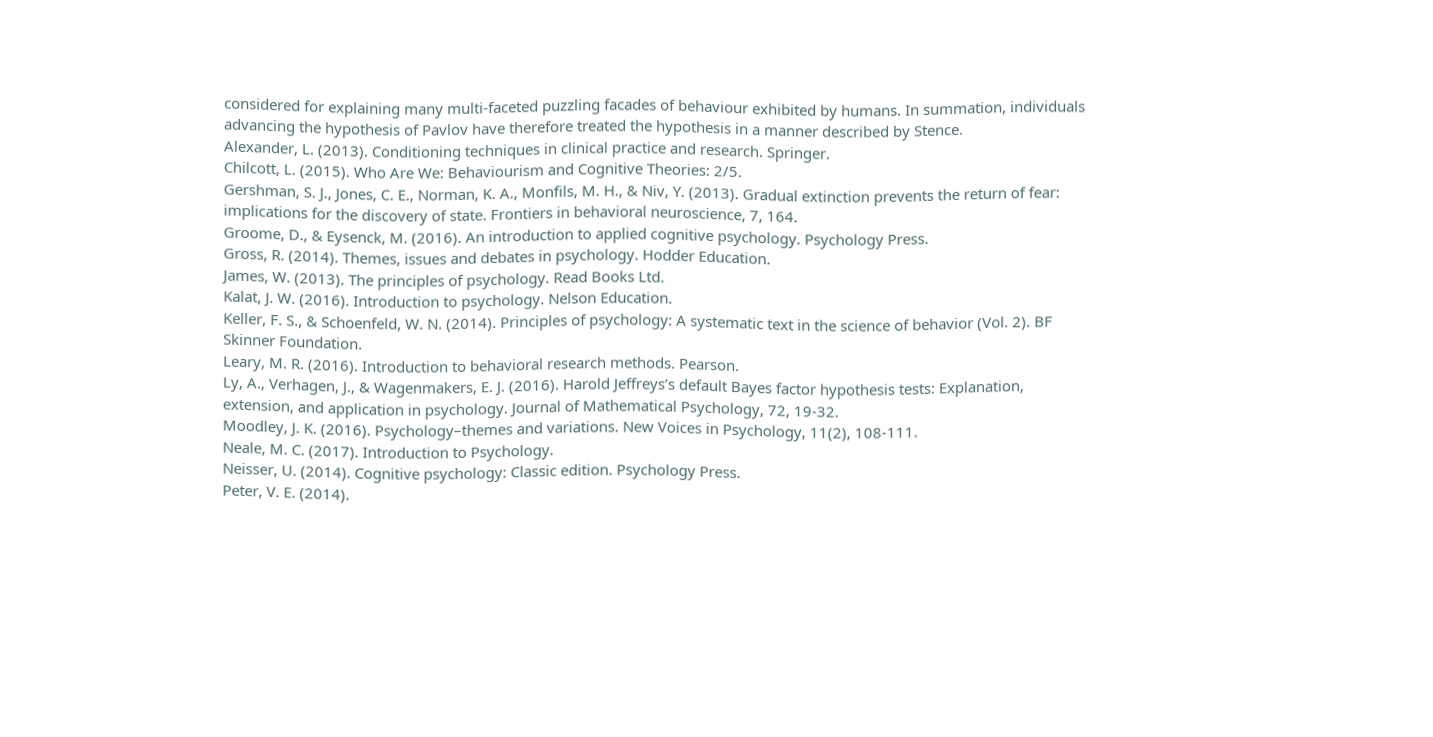considered for explaining many multi-faceted puzzling facades of behaviour exhibited by humans. In summation, individuals advancing the hypothesis of Pavlov have therefore treated the hypothesis in a manner described by Stence.
Alexander, L. (2013). Conditioning techniques in clinical practice and research. Springer.
Chilcott, L. (2015). Who Are We: Behaviourism and Cognitive Theories: 2/5.
Gershman, S. J., Jones, C. E., Norman, K. A., Monfils, M. H., & Niv, Y. (2013). Gradual extinction prevents the return of fear: implications for the discovery of state. Frontiers in behavioral neuroscience, 7, 164.
Groome, D., & Eysenck, M. (2016). An introduction to applied cognitive psychology. Psychology Press.
Gross, R. (2014). Themes, issues and debates in psychology. Hodder Education.
James, W. (2013). The principles of psychology. Read Books Ltd.
Kalat, J. W. (2016). Introduction to psychology. Nelson Education.
Keller, F. S., & Schoenfeld, W. N. (2014). Principles of psychology: A systematic text in the science of behavior (Vol. 2). BF Skinner Foundation.
Leary, M. R. (2016). Introduction to behavioral research methods. Pearson.
Ly, A., Verhagen, J., & Wagenmakers, E. J. (2016). Harold Jeffreys’s default Bayes factor hypothesis tests: Explanation, extension, and application in psychology. Journal of Mathematical Psychology, 72, 19-32.
Moodley, J. K. (2016). Psychology–themes and variations. New Voices in Psychology, 11(2), 108-111.
Neale, M. C. (2017). Introduction to Psychology.
Neisser, U. (2014). Cognitive psychology: Classic edition. Psychology Press.
Peter, V. E. (2014).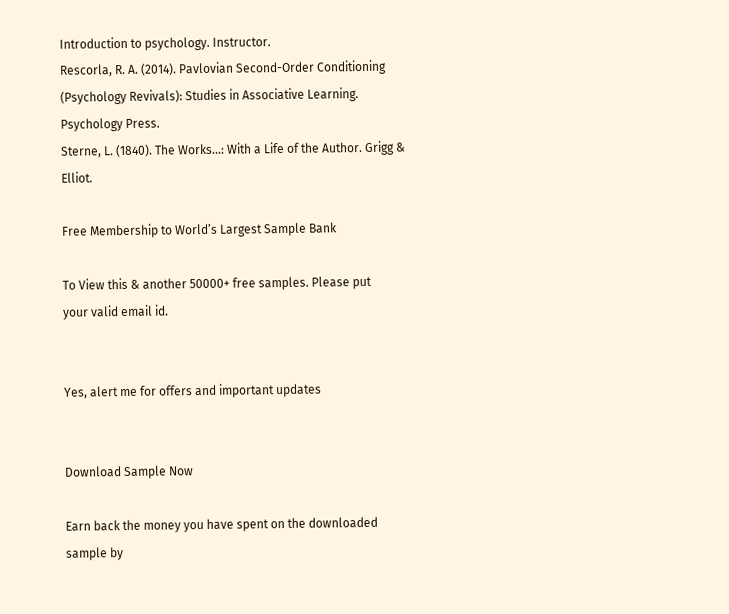Introduction to psychology. Instructor.
Rescorla, R. A. (2014). Pavlovian Second-Order Conditioning (Psychology Revivals): Studies in Associative Learning. Psychology Press.
Sterne, L. (1840). The Works…: With a Life of the Author. Grigg & Elliot.

Free Membership to World’s Largest Sample Bank

To View this & another 50000+ free samples. Please put
your valid email id.


Yes, alert me for offers and important updates


Download Sample Now

Earn back the money you have spent on the downloaded sample by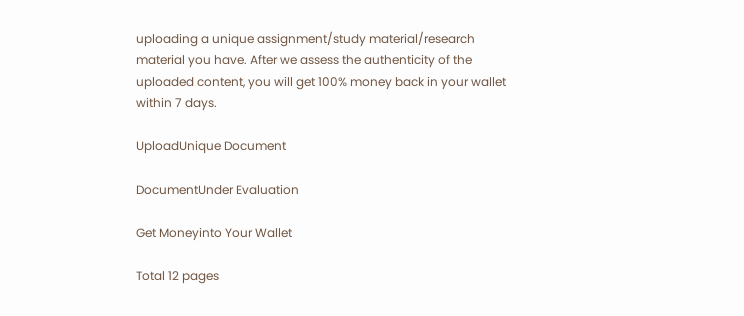uploading a unique assignment/study material/research material you have. After we assess the authenticity of the uploaded content, you will get 100% money back in your wallet within 7 days.

UploadUnique Document

DocumentUnder Evaluation

Get Moneyinto Your Wallet

Total 12 pages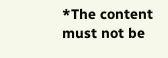*The content must not be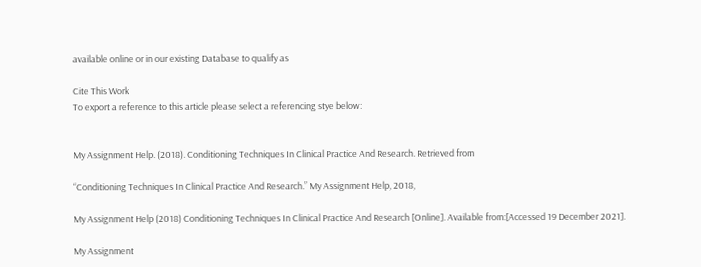available online or in our existing Database to qualify as

Cite This Work
To export a reference to this article please select a referencing stye below:


My Assignment Help. (2018). Conditioning Techniques In Clinical Practice And Research. Retrieved from

“Conditioning Techniques In Clinical Practice And Research.” My Assignment Help, 2018,

My Assignment Help (2018) Conditioning Techniques In Clinical Practice And Research [Online]. Available from:[Accessed 19 December 2021].

My Assignment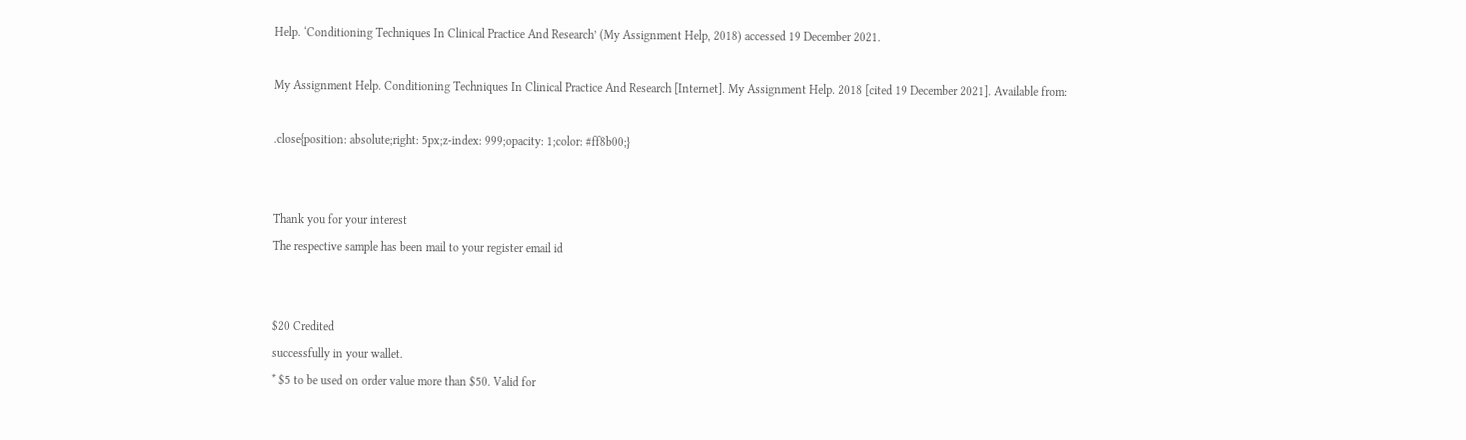Help. ‘Conditioning Techniques In Clinical Practice And Research’ (My Assignment Help, 2018) accessed 19 December 2021.

My Assignment Help. Conditioning Techniques In Clinical Practice And Research [Internet]. My Assignment Help. 2018 [cited 19 December 2021]. Available from:

.close{position: absolute;right: 5px;z-index: 999;opacity: 1;color: #ff8b00;}


Thank you for your interest
The respective sample has been mail to your register email id


$20 Credited
successfully in your wallet.
* $5 to be used on order value more than $50. Valid for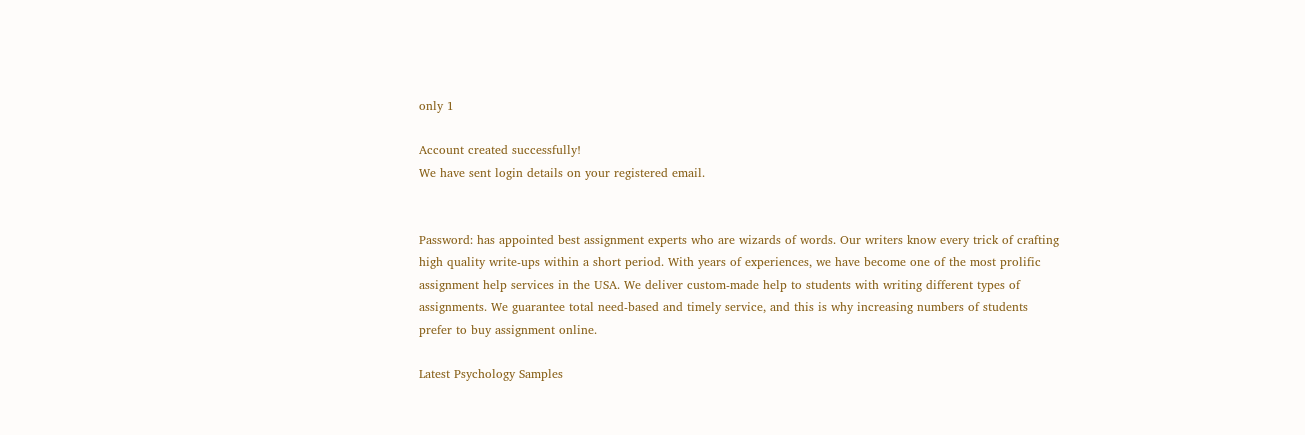only 1

Account created successfully!
We have sent login details on your registered email.


Password: has appointed best assignment experts who are wizards of words. Our writers know every trick of crafting high quality write-ups within a short period. With years of experiences, we have become one of the most prolific assignment help services in the USA. We deliver custom-made help to students with writing different types of assignments. We guarantee total need-based and timely service, and this is why increasing numbers of students prefer to buy assignment online.

Latest Psychology Samples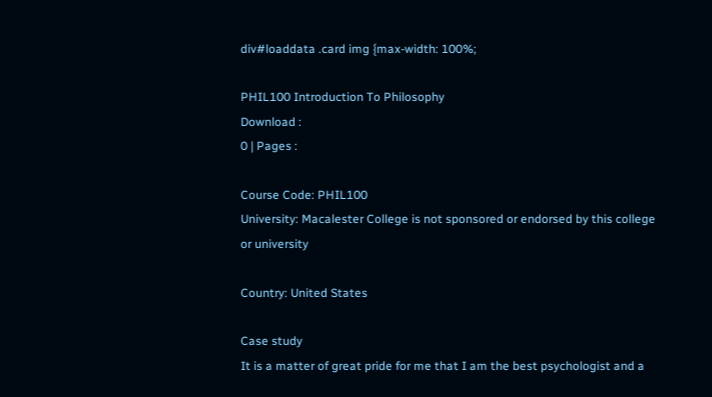div#loaddata .card img {max-width: 100%;

PHIL100 Introduction To Philosophy
Download :
0 | Pages :

Course Code: PHIL100
University: Macalester College is not sponsored or endorsed by this college or university

Country: United States

Case study
It is a matter of great pride for me that I am the best psychologist and a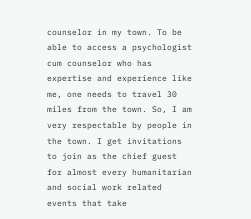counselor in my town. To be able to access a psychologist cum counselor who has expertise and experience like me, one needs to travel 30 miles from the town. So, I am very respectable by people in the town. I get invitations to join as the chief guest for almost every humanitarian and social work related events that take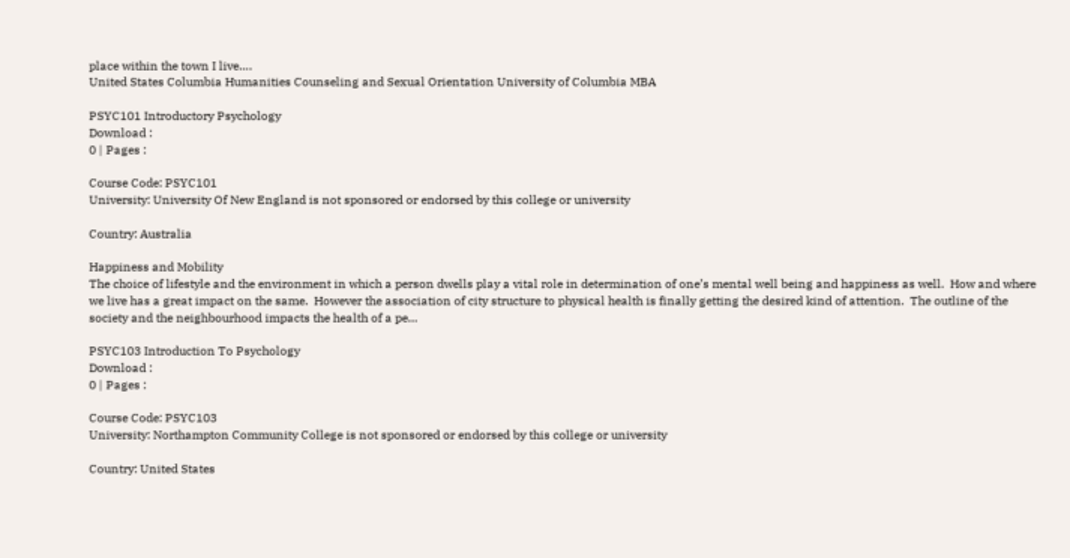place within the town I live….
United States Columbia Humanities Counseling and Sexual Orientation University of Columbia MBA

PSYC101 Introductory Psychology
Download :
0 | Pages :

Course Code: PSYC101
University: University Of New England is not sponsored or endorsed by this college or university

Country: Australia

Happiness and Mobility
The choice of lifestyle and the environment in which a person dwells play a vital role in determination of one’s mental well being and happiness as well.  How and where we live has a great impact on the same.  However the association of city structure to physical health is finally getting the desired kind of attention.  The outline of the society and the neighbourhood impacts the health of a pe…

PSYC103 Introduction To Psychology
Download :
0 | Pages :

Course Code: PSYC103
University: Northampton Community College is not sponsored or endorsed by this college or university

Country: United States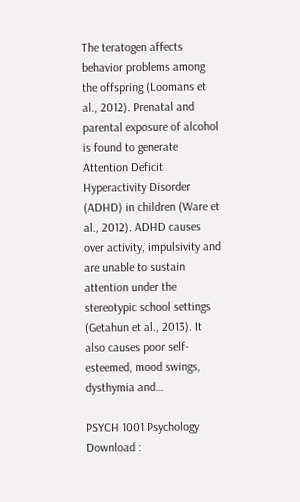The teratogen affects behavior problems among the offspring (Loomans et al., 2012). Prenatal and parental exposure of alcohol is found to generate Attention Deficit Hyperactivity Disorder (ADHD) in children (Ware et al., 2012). ADHD causes over activity, impulsivity and are unable to sustain attention under the stereotypic school settings (Getahun et al., 2013). It also causes poor self-esteemed, mood swings, dysthymia and…

PSYCH 1001 Psychology
Download :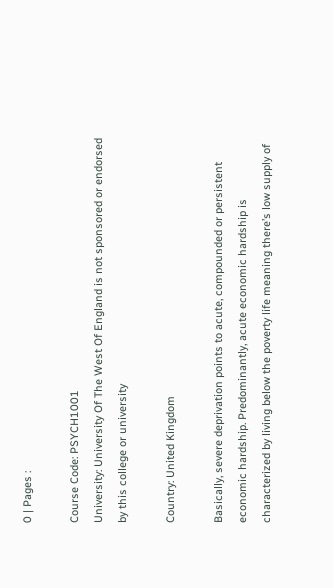0 | Pages :

Course Code: PSYCH1001
University: University Of The West Of England is not sponsored or endorsed by this college or university

Country: United Kingdom

Basically, severe deprivation points to acute, compounded or persistent economic hardship. Predominantly, acute economic hardship is characterized by living below the poverty life meaning there’s low supply of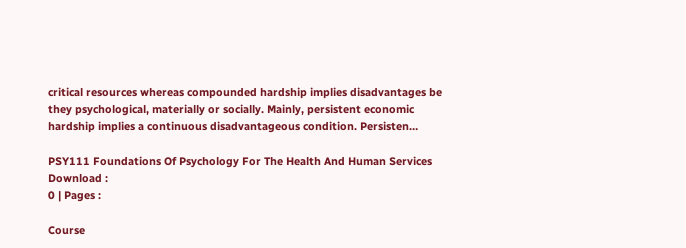critical resources whereas compounded hardship implies disadvantages be they psychological, materially or socially. Mainly, persistent economic hardship implies a continuous disadvantageous condition. Persisten…

PSY111 Foundations Of Psychology For The Health And Human Services
Download :
0 | Pages :

Course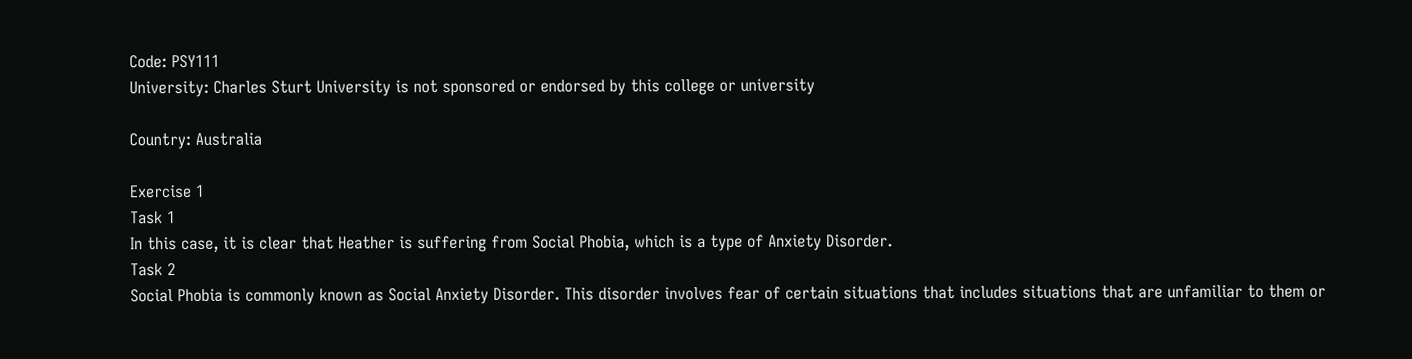Code: PSY111
University: Charles Sturt University is not sponsored or endorsed by this college or university

Country: Australia

Exercise 1
Task 1
In this case, it is clear that Heather is suffering from Social Phobia, which is a type of Anxiety Disorder.
Task 2
Social Phobia is commonly known as Social Anxiety Disorder. This disorder involves fear of certain situations that includes situations that are unfamiliar to them or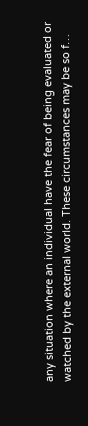any situation where an individual have the fear of being evaluated or watched by the external world. These circumstances may be so f…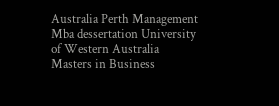Australia Perth Management Mba dessertation University of Western Australia Masters in Business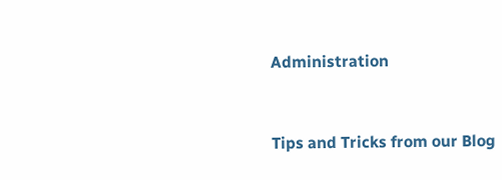Administration


Tips and Tricks from our Blog